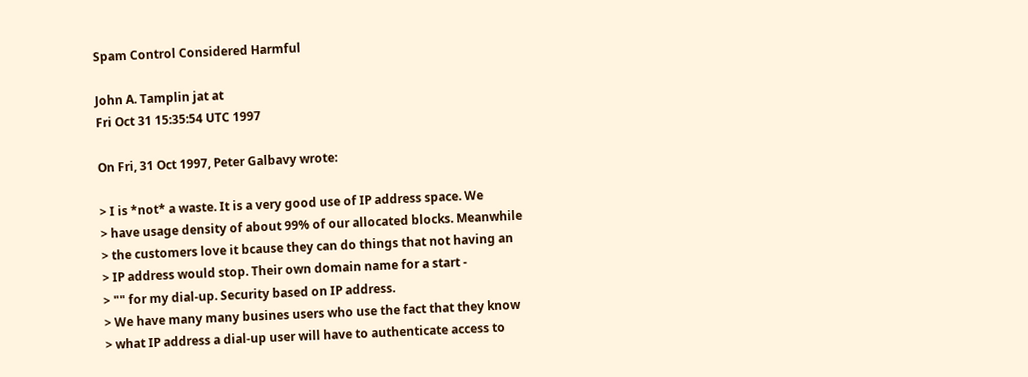Spam Control Considered Harmful

John A. Tamplin jat at
Fri Oct 31 15:35:54 UTC 1997

On Fri, 31 Oct 1997, Peter Galbavy wrote:

> I is *not* a waste. It is a very good use of IP address space. We
> have usage density of about 99% of our allocated blocks. Meanwhile
> the customers love it bcause they can do things that not having an
> IP address would stop. Their own domain name for a start -
> "" for my dial-up. Security based on IP address.
> We have many many busines users who use the fact that they know
> what IP address a dial-up user will have to authenticate access to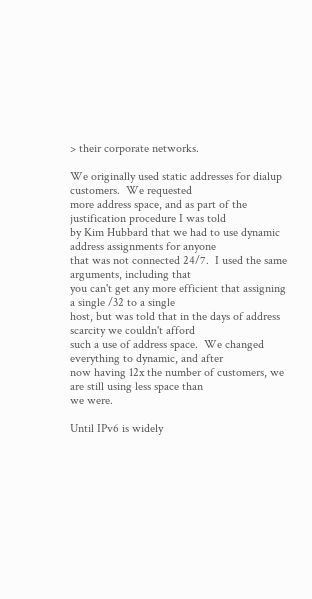> their corporate networks.

We originally used static addresses for dialup customers.  We requested
more address space, and as part of the justification procedure I was told
by Kim Hubbard that we had to use dynamic address assignments for anyone
that was not connected 24/7.  I used the same arguments, including that
you can't get any more efficient that assigning a single /32 to a single
host, but was told that in the days of address scarcity we couldn't afford
such a use of address space.  We changed everything to dynamic, and after
now having 12x the number of customers, we are still using less space than
we were.

Until IPv6 is widely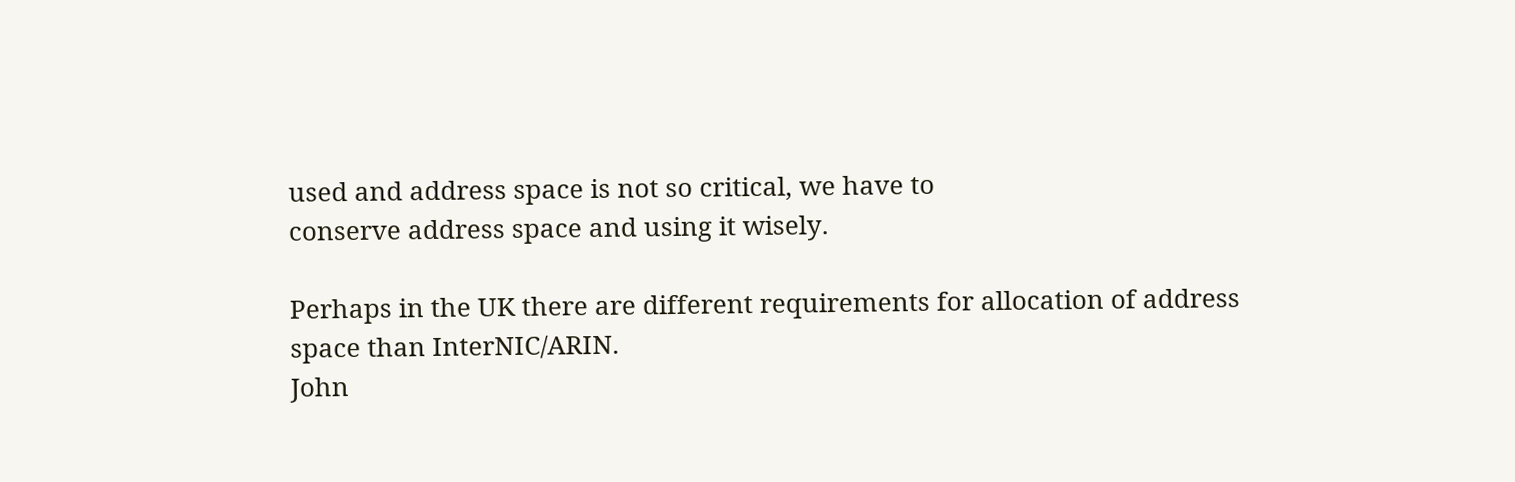used and address space is not so critical, we have to
conserve address space and using it wisely.

Perhaps in the UK there are different requirements for allocation of address
space than InterNIC/ARIN.
John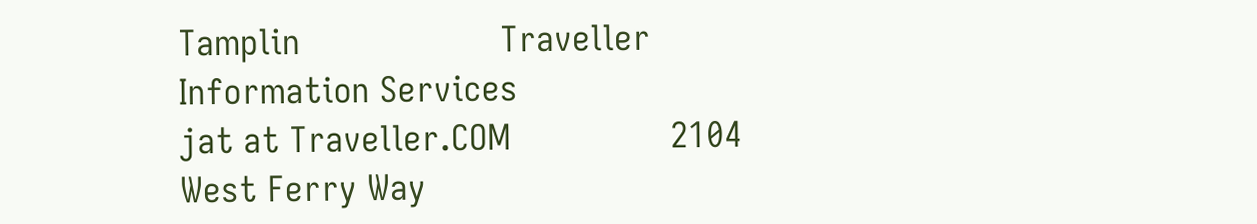Tamplin                    Traveller Information Services
jat at Traveller.COM                2104 West Ferry Way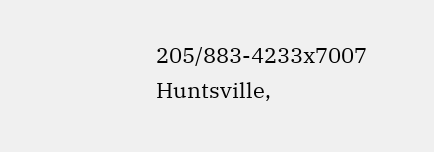205/883-4233x7007               Huntsville,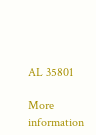AL 35801

More information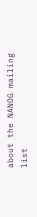about the NANOG mailing list